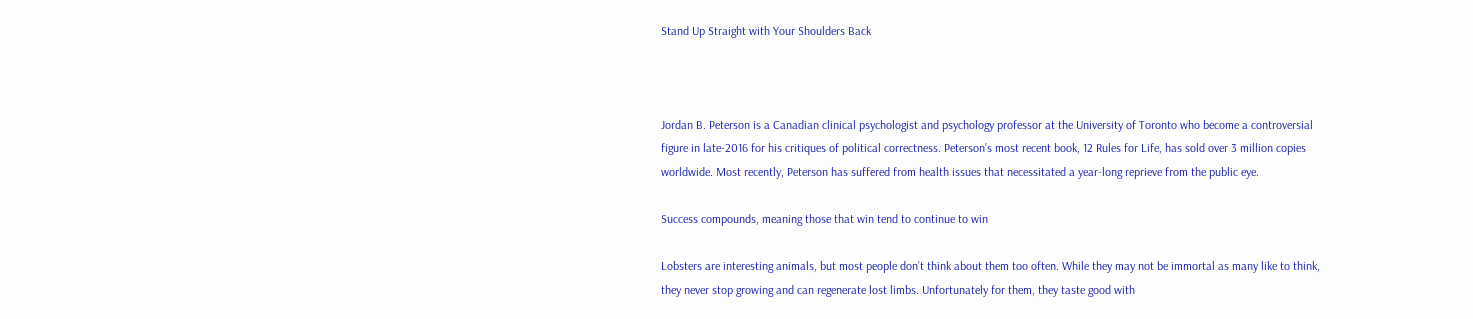Stand Up Straight with Your Shoulders Back



Jordan B. Peterson is a Canadian clinical psychologist and psychology professor at the University of Toronto who become a controversial figure in late-2016 for his critiques of political correctness. Peterson’s most recent book, 12 Rules for Life, has sold over 3 million copies worldwide. Most recently, Peterson has suffered from health issues that necessitated a year-long reprieve from the public eye.

Success compounds, meaning those that win tend to continue to win

Lobsters are interesting animals, but most people don’t think about them too often. While they may not be immortal as many like to think, they never stop growing and can regenerate lost limbs. Unfortunately for them, they taste good with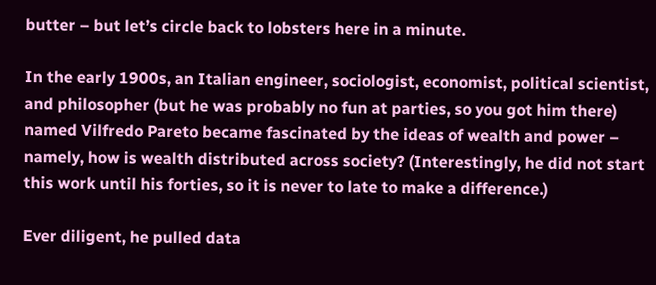butter – but let’s circle back to lobsters here in a minute.

In the early 1900s, an Italian engineer, sociologist, economist, political scientist, and philosopher (but he was probably no fun at parties, so you got him there) named Vilfredo Pareto became fascinated by the ideas of wealth and power – namely, how is wealth distributed across society? (Interestingly, he did not start this work until his forties, so it is never to late to make a difference.)

Ever diligent, he pulled data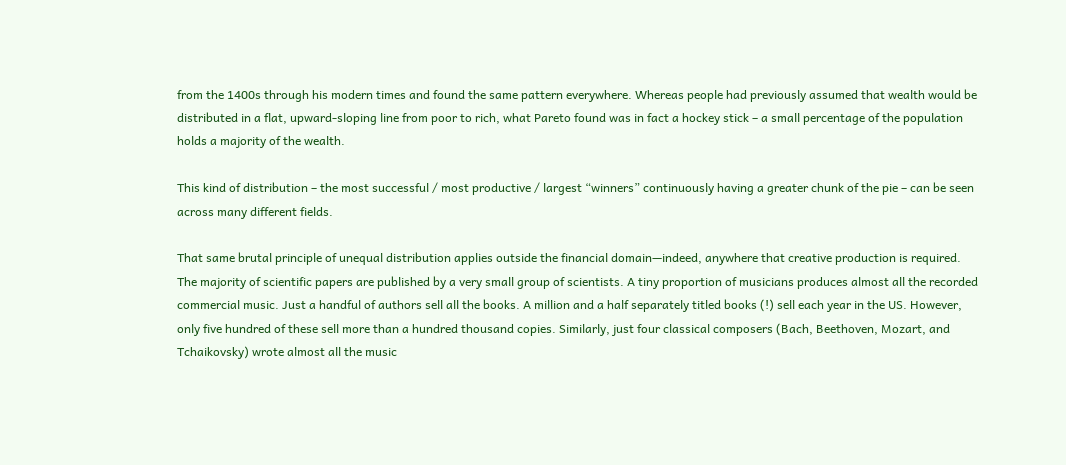from the 1400s through his modern times and found the same pattern everywhere. Whereas people had previously assumed that wealth would be distributed in a flat, upward-sloping line from poor to rich, what Pareto found was in fact a hockey stick – a small percentage of the population holds a majority of the wealth.

This kind of distribution – the most successful / most productive / largest “winners” continuously having a greater chunk of the pie – can be seen across many different fields.

That same brutal principle of unequal distribution applies outside the financial domain—indeed, anywhere that creative production is required. The majority of scientific papers are published by a very small group of scientists. A tiny proportion of musicians produces almost all the recorded commercial music. Just a handful of authors sell all the books. A million and a half separately titled books (!) sell each year in the US. However, only five hundred of these sell more than a hundred thousand copies. Similarly, just four classical composers (Bach, Beethoven, Mozart, and Tchaikovsky) wrote almost all the music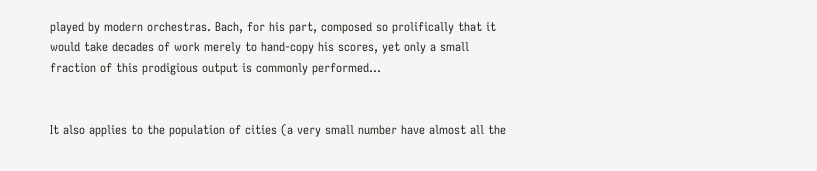played by modern orchestras. Bach, for his part, composed so prolifically that it would take decades of work merely to hand-copy his scores, yet only a small fraction of this prodigious output is commonly performed…


It also applies to the population of cities (a very small number have almost all the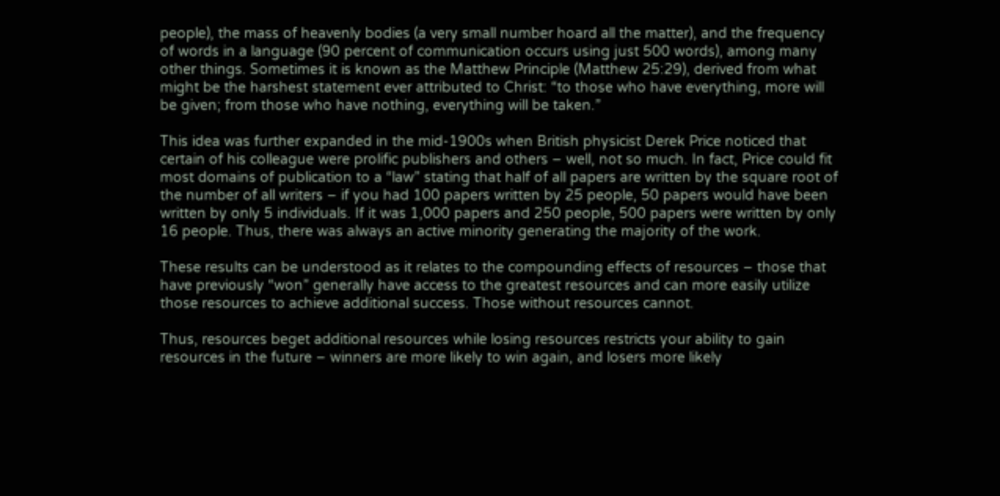people), the mass of heavenly bodies (a very small number hoard all the matter), and the frequency of words in a language (90 percent of communication occurs using just 500 words), among many other things. Sometimes it is known as the Matthew Principle (Matthew 25:29), derived from what might be the harshest statement ever attributed to Christ: “to those who have everything, more will be given; from those who have nothing, everything will be taken.”

This idea was further expanded in the mid-1900s when British physicist Derek Price noticed that certain of his colleague were prolific publishers and others – well, not so much. In fact, Price could fit most domains of publication to a “law” stating that half of all papers are written by the square root of the number of all writers – if you had 100 papers written by 25 people, 50 papers would have been written by only 5 individuals. If it was 1,000 papers and 250 people, 500 papers were written by only 16 people. Thus, there was always an active minority generating the majority of the work.

These results can be understood as it relates to the compounding effects of resources – those that have previously “won” generally have access to the greatest resources and can more easily utilize those resources to achieve additional success. Those without resources cannot.

Thus, resources beget additional resources while losing resources restricts your ability to gain resources in the future – winners are more likely to win again, and losers more likely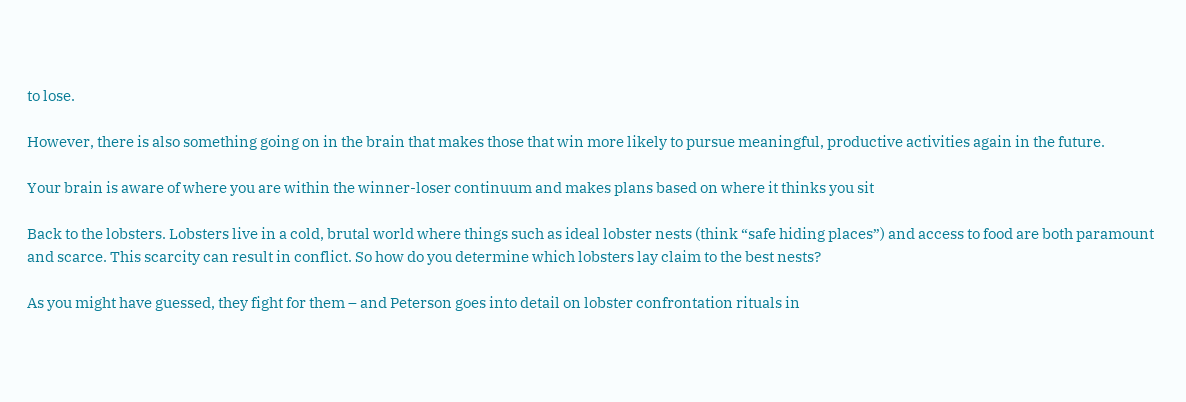to lose.

However, there is also something going on in the brain that makes those that win more likely to pursue meaningful, productive activities again in the future.

Your brain is aware of where you are within the winner-loser continuum and makes plans based on where it thinks you sit

Back to the lobsters. Lobsters live in a cold, brutal world where things such as ideal lobster nests (think “safe hiding places”) and access to food are both paramount and scarce. This scarcity can result in conflict. So how do you determine which lobsters lay claim to the best nests?

As you might have guessed, they fight for them – and Peterson goes into detail on lobster confrontation rituals in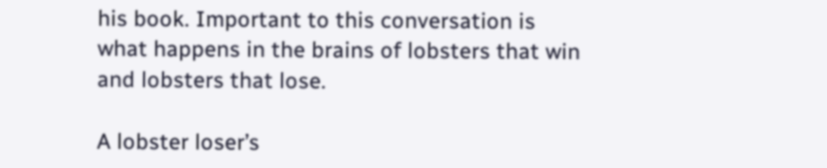his book. Important to this conversation is what happens in the brains of lobsters that win and lobsters that lose.

A lobster loser’s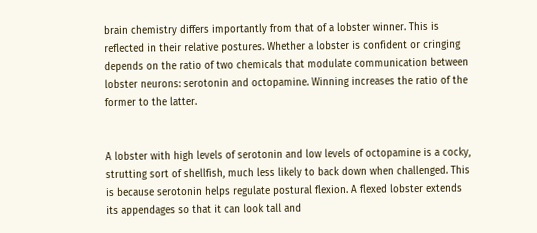brain chemistry differs importantly from that of a lobster winner. This is reflected in their relative postures. Whether a lobster is confident or cringing depends on the ratio of two chemicals that modulate communication between lobster neurons: serotonin and octopamine. Winning increases the ratio of the former to the latter.


A lobster with high levels of serotonin and low levels of octopamine is a cocky, strutting sort of shellfish, much less likely to back down when challenged. This is because serotonin helps regulate postural flexion. A flexed lobster extends its appendages so that it can look tall and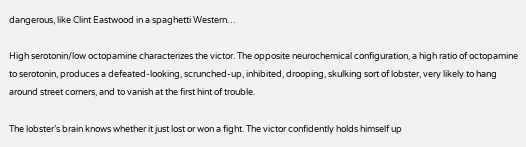dangerous, like Clint Eastwood in a spaghetti Western…

High serotonin/low octopamine characterizes the victor. The opposite neurochemical configuration, a high ratio of octopamine to serotonin, produces a defeated-looking, scrunched-up, inhibited, drooping, skulking sort of lobster, very likely to hang around street corners, and to vanish at the first hint of trouble.

The lobster’s brain knows whether it just lost or won a fight. The victor confidently holds himself up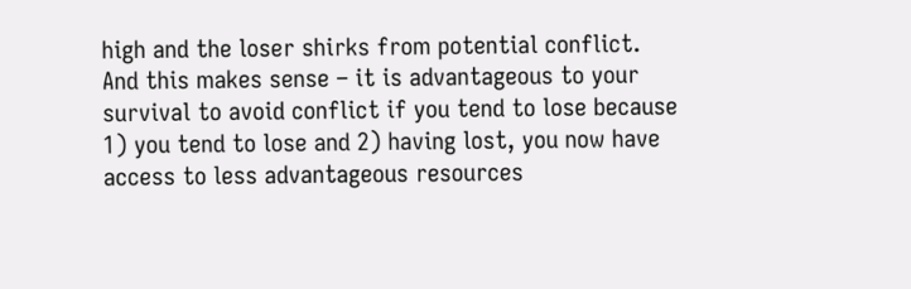high and the loser shirks from potential conflict. And this makes sense – it is advantageous to your survival to avoid conflict if you tend to lose because 1) you tend to lose and 2) having lost, you now have access to less advantageous resources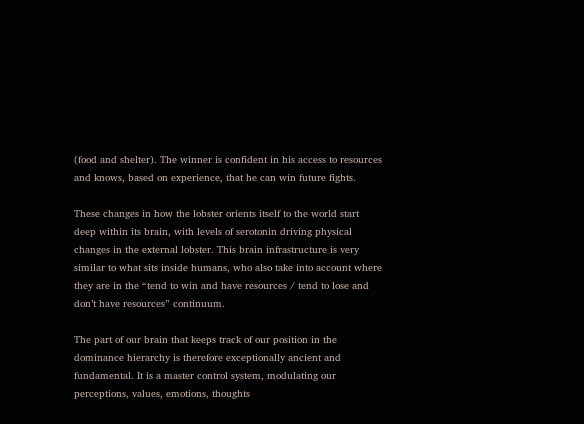(food and shelter). The winner is confident in his access to resources and knows, based on experience, that he can win future fights.

These changes in how the lobster orients itself to the world start deep within its brain, with levels of serotonin driving physical changes in the external lobster. This brain infrastructure is very similar to what sits inside humans, who also take into account where they are in the “tend to win and have resources / tend to lose and don’t have resources” continuum.

The part of our brain that keeps track of our position in the dominance hierarchy is therefore exceptionally ancient and fundamental. It is a master control system, modulating our perceptions, values, emotions, thoughts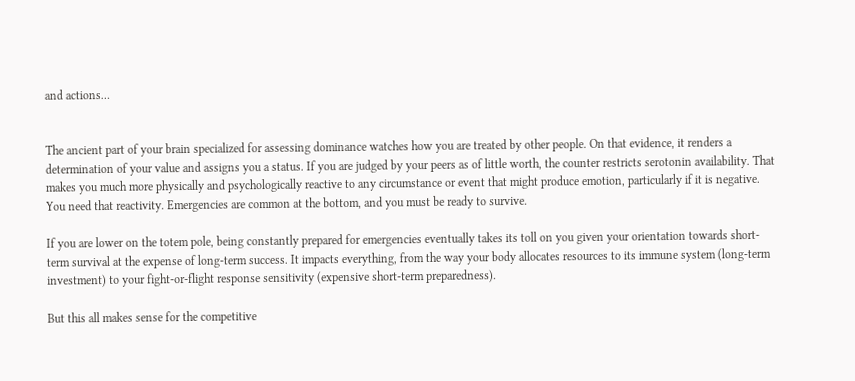and actions…


The ancient part of your brain specialized for assessing dominance watches how you are treated by other people. On that evidence, it renders a determination of your value and assigns you a status. If you are judged by your peers as of little worth, the counter restricts serotonin availability. That makes you much more physically and psychologically reactive to any circumstance or event that might produce emotion, particularly if it is negative. You need that reactivity. Emergencies are common at the bottom, and you must be ready to survive.

If you are lower on the totem pole, being constantly prepared for emergencies eventually takes its toll on you given your orientation towards short-term survival at the expense of long-term success. It impacts everything, from the way your body allocates resources to its immune system (long-term investment) to your fight-or-flight response sensitivity (expensive short-term preparedness).

But this all makes sense for the competitive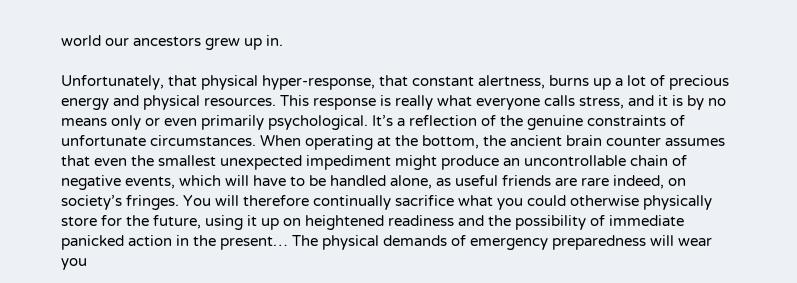world our ancestors grew up in.

Unfortunately, that physical hyper-response, that constant alertness, burns up a lot of precious energy and physical resources. This response is really what everyone calls stress, and it is by no means only or even primarily psychological. It’s a reflection of the genuine constraints of unfortunate circumstances. When operating at the bottom, the ancient brain counter assumes that even the smallest unexpected impediment might produce an uncontrollable chain of negative events, which will have to be handled alone, as useful friends are rare indeed, on society’s fringes. You will therefore continually sacrifice what you could otherwise physically store for the future, using it up on heightened readiness and the possibility of immediate panicked action in the present… The physical demands of emergency preparedness will wear you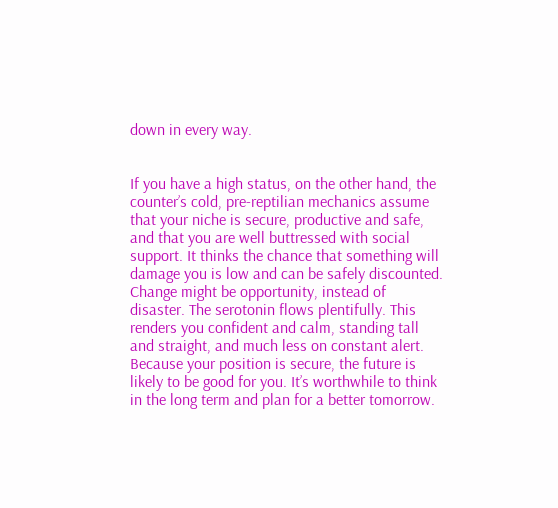down in every way.


If you have a high status, on the other hand, the counter’s cold, pre-reptilian mechanics assume that your niche is secure, productive and safe, and that you are well buttressed with social support. It thinks the chance that something will damage you is low and can be safely discounted. Change might be opportunity, instead of disaster. The serotonin flows plentifully. This renders you confident and calm, standing tall and straight, and much less on constant alert. Because your position is secure, the future is likely to be good for you. It’s worthwhile to think in the long term and plan for a better tomorrow.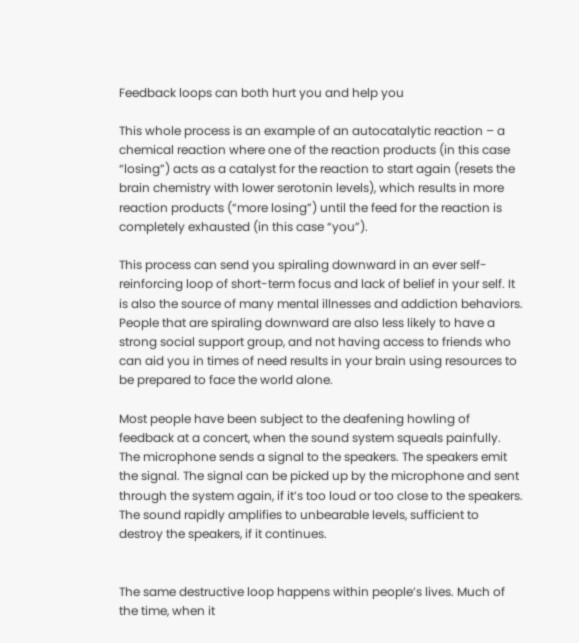Feedback loops can both hurt you and help you

This whole process is an example of an autocatalytic reaction – a chemical reaction where one of the reaction products (in this case “losing”) acts as a catalyst for the reaction to start again (resets the brain chemistry with lower serotonin levels), which results in more reaction products (“more losing”) until the feed for the reaction is completely exhausted (in this case “you”).

This process can send you spiraling downward in an ever self-reinforcing loop of short-term focus and lack of belief in your self. It is also the source of many mental illnesses and addiction behaviors. People that are spiraling downward are also less likely to have a strong social support group, and not having access to friends who can aid you in times of need results in your brain using resources to be prepared to face the world alone.

Most people have been subject to the deafening howling of feedback at a concert, when the sound system squeals painfully. The microphone sends a signal to the speakers. The speakers emit the signal. The signal can be picked up by the microphone and sent through the system again, if it’s too loud or too close to the speakers. The sound rapidly amplifies to unbearable levels, sufficient to destroy the speakers, if it continues.


The same destructive loop happens within people’s lives. Much of the time, when it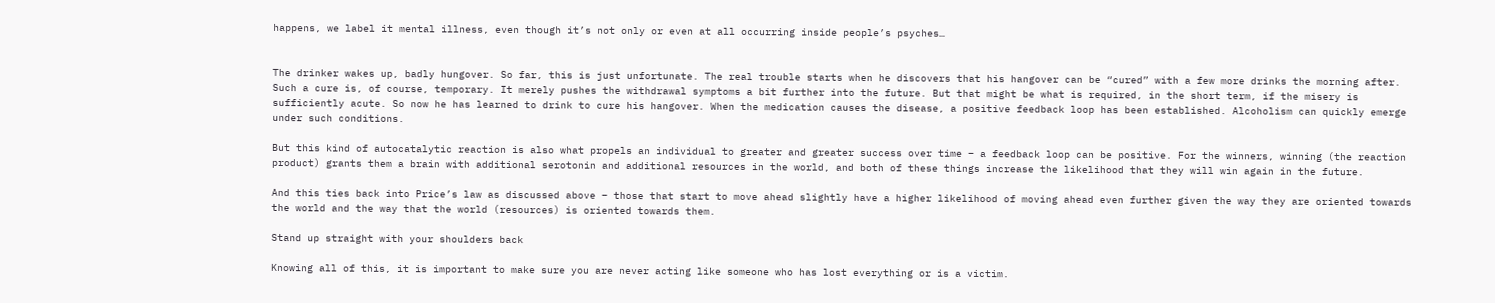happens, we label it mental illness, even though it’s not only or even at all occurring inside people’s psyches…


The drinker wakes up, badly hungover. So far, this is just unfortunate. The real trouble starts when he discovers that his hangover can be “cured” with a few more drinks the morning after. Such a cure is, of course, temporary. It merely pushes the withdrawal symptoms a bit further into the future. But that might be what is required, in the short term, if the misery is sufficiently acute. So now he has learned to drink to cure his hangover. When the medication causes the disease, a positive feedback loop has been established. Alcoholism can quickly emerge under such conditions.

But this kind of autocatalytic reaction is also what propels an individual to greater and greater success over time – a feedback loop can be positive. For the winners, winning (the reaction product) grants them a brain with additional serotonin and additional resources in the world, and both of these things increase the likelihood that they will win again in the future.

And this ties back into Price’s law as discussed above – those that start to move ahead slightly have a higher likelihood of moving ahead even further given the way they are oriented towards the world and the way that the world (resources) is oriented towards them.

Stand up straight with your shoulders back

Knowing all of this, it is important to make sure you are never acting like someone who has lost everything or is a victim.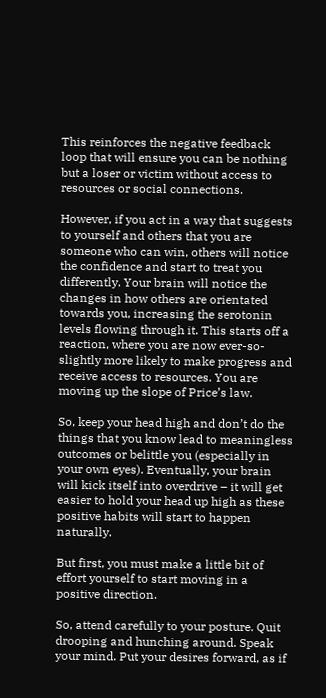This reinforces the negative feedback loop that will ensure you can be nothing but a loser or victim without access to resources or social connections.

However, if you act in a way that suggests to yourself and others that you are someone who can win, others will notice the confidence and start to treat you differently. Your brain will notice the changes in how others are orientated towards you, increasing the serotonin levels flowing through it. This starts off a reaction, where you are now ever-so-slightly more likely to make progress and receive access to resources. You are moving up the slope of Price’s law.

So, keep your head high and don’t do the things that you know lead to meaningless outcomes or belittle you (especially in your own eyes). Eventually, your brain will kick itself into overdrive – it will get easier to hold your head up high as these positive habits will start to happen naturally.

But first, you must make a little bit of effort yourself to start moving in a positive direction.

So, attend carefully to your posture. Quit drooping and hunching around. Speak your mind. Put your desires forward, as if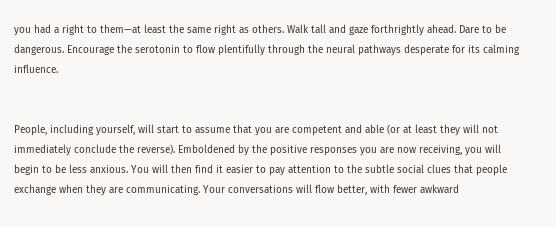you had a right to them—at least the same right as others. Walk tall and gaze forthrightly ahead. Dare to be dangerous. Encourage the serotonin to flow plentifully through the neural pathways desperate for its calming influence.


People, including yourself, will start to assume that you are competent and able (or at least they will not immediately conclude the reverse). Emboldened by the positive responses you are now receiving, you will begin to be less anxious. You will then find it easier to pay attention to the subtle social clues that people exchange when they are communicating. Your conversations will flow better, with fewer awkward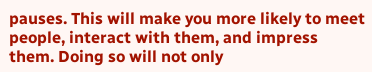pauses. This will make you more likely to meet people, interact with them, and impress them. Doing so will not only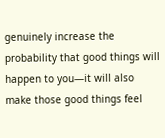genuinely increase the probability that good things will happen to you—it will also make those good things feel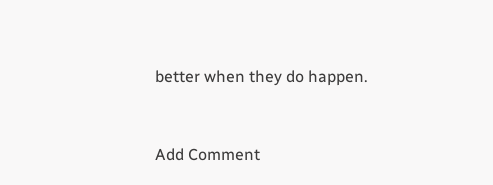better when they do happen.


Add Comment